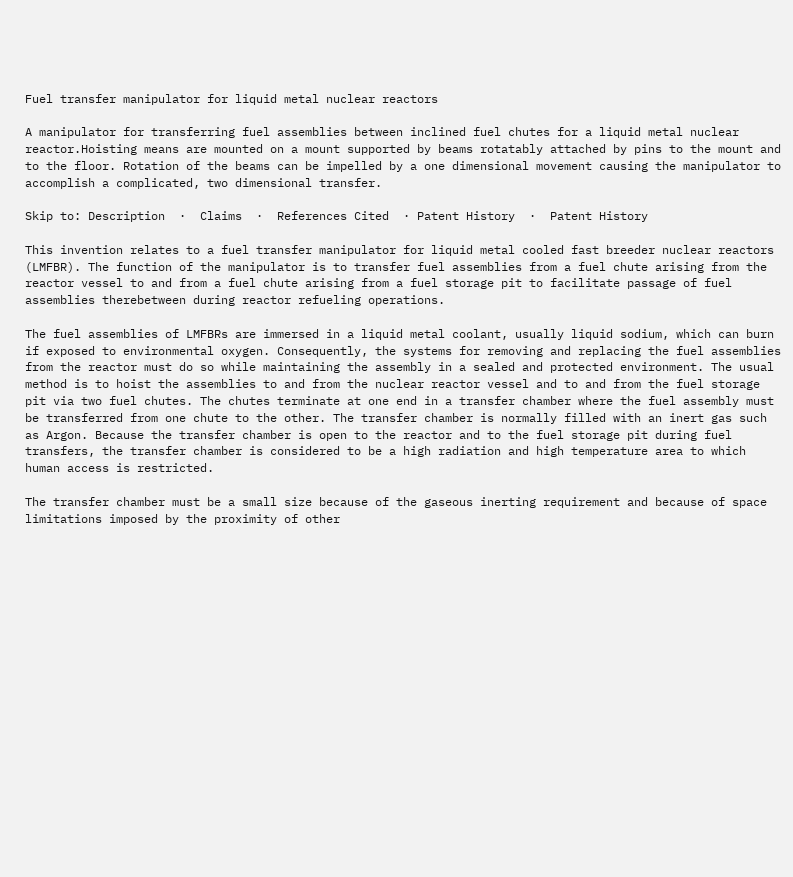Fuel transfer manipulator for liquid metal nuclear reactors

A manipulator for transferring fuel assemblies between inclined fuel chutes for a liquid metal nuclear reactor.Hoisting means are mounted on a mount supported by beams rotatably attached by pins to the mount and to the floor. Rotation of the beams can be impelled by a one dimensional movement causing the manipulator to accomplish a complicated, two dimensional transfer.

Skip to: Description  ·  Claims  ·  References Cited  · Patent History  ·  Patent History

This invention relates to a fuel transfer manipulator for liquid metal cooled fast breeder nuclear reactors (LMFBR). The function of the manipulator is to transfer fuel assemblies from a fuel chute arising from the reactor vessel to and from a fuel chute arising from a fuel storage pit to facilitate passage of fuel assemblies therebetween during reactor refueling operations.

The fuel assemblies of LMFBRs are immersed in a liquid metal coolant, usually liquid sodium, which can burn if exposed to environmental oxygen. Consequently, the systems for removing and replacing the fuel assemblies from the reactor must do so while maintaining the assembly in a sealed and protected environment. The usual method is to hoist the assemblies to and from the nuclear reactor vessel and to and from the fuel storage pit via two fuel chutes. The chutes terminate at one end in a transfer chamber where the fuel assembly must be transferred from one chute to the other. The transfer chamber is normally filled with an inert gas such as Argon. Because the transfer chamber is open to the reactor and to the fuel storage pit during fuel transfers, the transfer chamber is considered to be a high radiation and high temperature area to which human access is restricted.

The transfer chamber must be a small size because of the gaseous inerting requirement and because of space limitations imposed by the proximity of other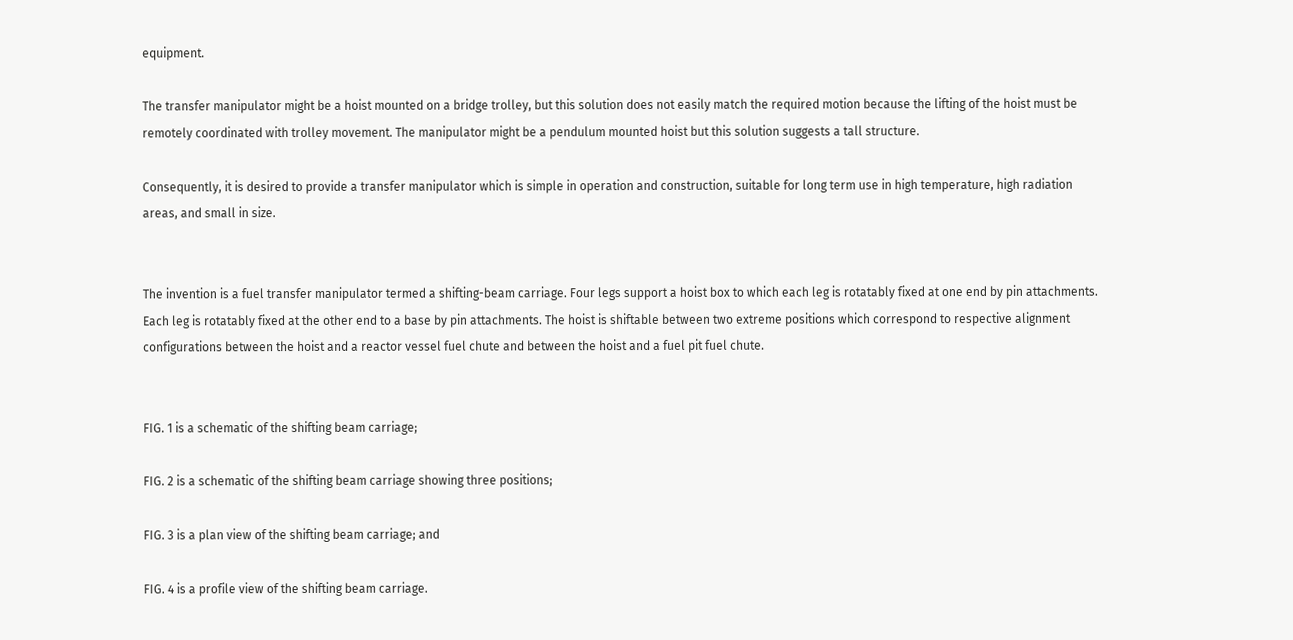equipment.

The transfer manipulator might be a hoist mounted on a bridge trolley, but this solution does not easily match the required motion because the lifting of the hoist must be remotely coordinated with trolley movement. The manipulator might be a pendulum mounted hoist but this solution suggests a tall structure.

Consequently, it is desired to provide a transfer manipulator which is simple in operation and construction, suitable for long term use in high temperature, high radiation areas, and small in size.


The invention is a fuel transfer manipulator termed a shifting-beam carriage. Four legs support a hoist box to which each leg is rotatably fixed at one end by pin attachments. Each leg is rotatably fixed at the other end to a base by pin attachments. The hoist is shiftable between two extreme positions which correspond to respective alignment configurations between the hoist and a reactor vessel fuel chute and between the hoist and a fuel pit fuel chute.


FIG. 1 is a schematic of the shifting beam carriage;

FIG. 2 is a schematic of the shifting beam carriage showing three positions;

FIG. 3 is a plan view of the shifting beam carriage; and

FIG. 4 is a profile view of the shifting beam carriage.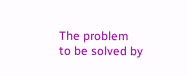The problem to be solved by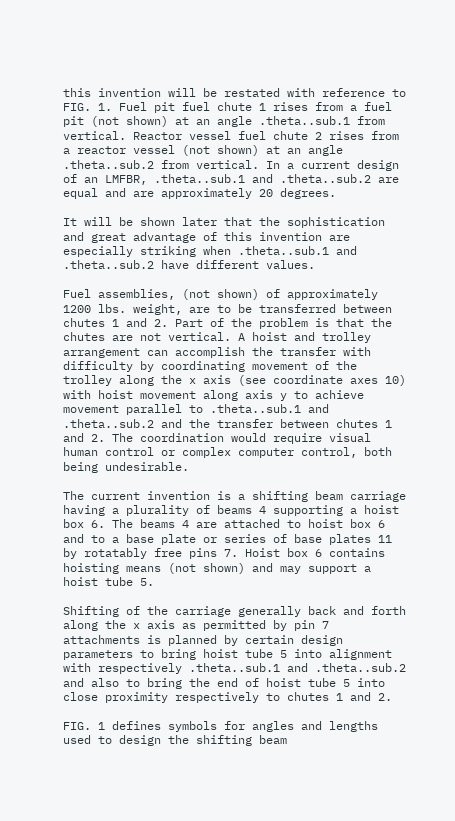this invention will be restated with reference to FIG. 1. Fuel pit fuel chute 1 rises from a fuel pit (not shown) at an angle .theta..sub.1 from vertical. Reactor vessel fuel chute 2 rises from a reactor vessel (not shown) at an angle .theta..sub.2 from vertical. In a current design of an LMFBR, .theta..sub.1 and .theta..sub.2 are equal and are approximately 20 degrees.

It will be shown later that the sophistication and great advantage of this invention are especially striking when .theta..sub.1 and .theta..sub.2 have different values.

Fuel assemblies, (not shown) of approximately 1200 lbs. weight, are to be transferred between chutes 1 and 2. Part of the problem is that the chutes are not vertical. A hoist and trolley arrangement can accomplish the transfer with difficulty by coordinating movement of the trolley along the x axis (see coordinate axes 10) with hoist movement along axis y to achieve movement parallel to .theta..sub.1 and .theta..sub.2 and the transfer between chutes 1 and 2. The coordination would require visual human control or complex computer control, both being undesirable.

The current invention is a shifting beam carriage having a plurality of beams 4 supporting a hoist box 6. The beams 4 are attached to hoist box 6 and to a base plate or series of base plates 11 by rotatably free pins 7. Hoist box 6 contains hoisting means (not shown) and may support a hoist tube 5.

Shifting of the carriage generally back and forth along the x axis as permitted by pin 7 attachments is planned by certain design parameters to bring hoist tube 5 into alignment with respectively .theta..sub.1 and .theta..sub.2 and also to bring the end of hoist tube 5 into close proximity respectively to chutes 1 and 2.

FIG. 1 defines symbols for angles and lengths used to design the shifting beam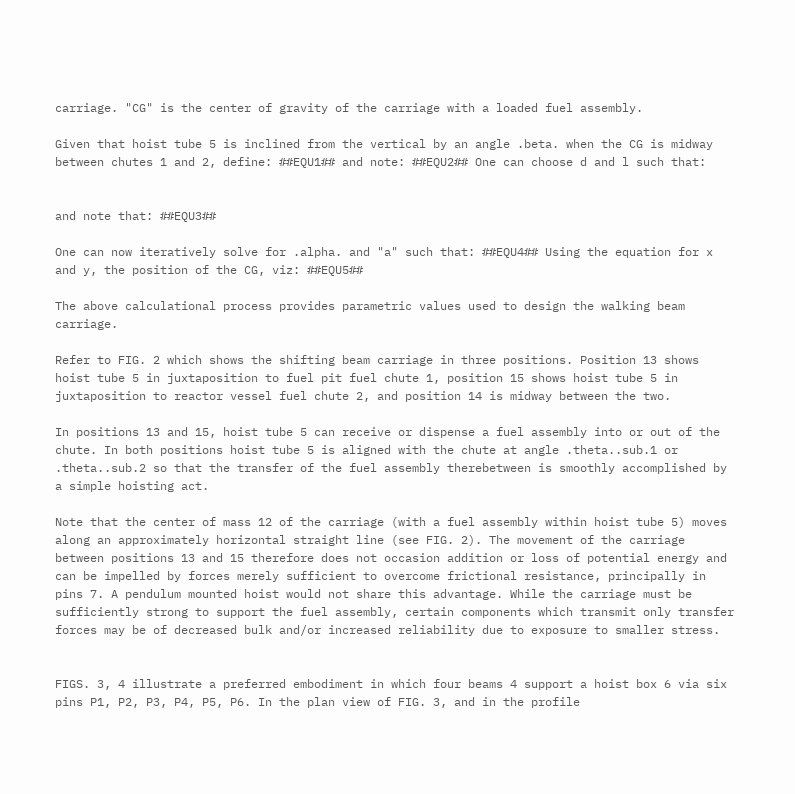carriage. "CG" is the center of gravity of the carriage with a loaded fuel assembly.

Given that hoist tube 5 is inclined from the vertical by an angle .beta. when the CG is midway between chutes 1 and 2, define: ##EQU1## and note: ##EQU2## One can choose d and l such that:


and note that: ##EQU3##

One can now iteratively solve for .alpha. and "a" such that: ##EQU4## Using the equation for x and y, the position of the CG, viz: ##EQU5##

The above calculational process provides parametric values used to design the walking beam carriage.

Refer to FIG. 2 which shows the shifting beam carriage in three positions. Position 13 shows hoist tube 5 in juxtaposition to fuel pit fuel chute 1, position 15 shows hoist tube 5 in juxtaposition to reactor vessel fuel chute 2, and position 14 is midway between the two.

In positions 13 and 15, hoist tube 5 can receive or dispense a fuel assembly into or out of the chute. In both positions hoist tube 5 is aligned with the chute at angle .theta..sub.1 or .theta..sub.2 so that the transfer of the fuel assembly therebetween is smoothly accomplished by a simple hoisting act.

Note that the center of mass 12 of the carriage (with a fuel assembly within hoist tube 5) moves along an approximately horizontal straight line (see FIG. 2). The movement of the carriage between positions 13 and 15 therefore does not occasion addition or loss of potential energy and can be impelled by forces merely sufficient to overcome frictional resistance, principally in pins 7. A pendulum mounted hoist would not share this advantage. While the carriage must be sufficiently strong to support the fuel assembly, certain components which transmit only transfer forces may be of decreased bulk and/or increased reliability due to exposure to smaller stress.


FIGS. 3, 4 illustrate a preferred embodiment in which four beams 4 support a hoist box 6 via six pins P1, P2, P3, P4, P5, P6. In the plan view of FIG. 3, and in the profile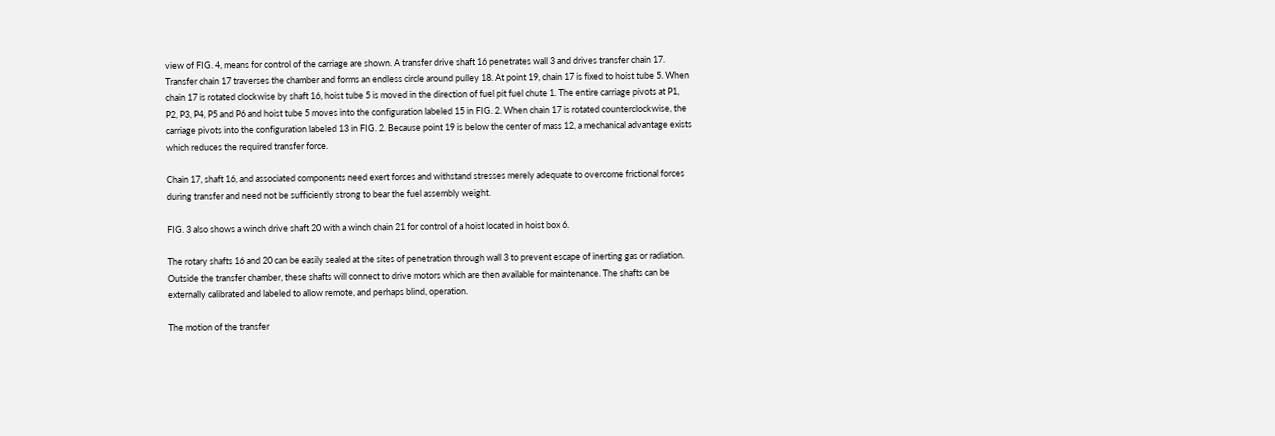view of FIG. 4, means for control of the carriage are shown. A transfer drive shaft 16 penetrates wall 3 and drives transfer chain 17. Transfer chain 17 traverses the chamber and forms an endless circle around pulley 18. At point 19, chain 17 is fixed to hoist tube 5. When chain 17 is rotated clockwise by shaft 16, hoist tube 5 is moved in the direction of fuel pit fuel chute 1. The entire carriage pivots at P1, P2, P3, P4, P5 and P6 and hoist tube 5 moves into the configuration labeled 15 in FIG. 2. When chain 17 is rotated counterclockwise, the carriage pivots into the configuration labeled 13 in FIG. 2. Because point 19 is below the center of mass 12, a mechanical advantage exists which reduces the required transfer force.

Chain 17, shaft 16, and associated components need exert forces and withstand stresses merely adequate to overcome frictional forces during transfer and need not be sufficiently strong to bear the fuel assembly weight.

FIG. 3 also shows a winch drive shaft 20 with a winch chain 21 for control of a hoist located in hoist box 6.

The rotary shafts 16 and 20 can be easily sealed at the sites of penetration through wall 3 to prevent escape of inerting gas or radiation. Outside the transfer chamber, these shafts will connect to drive motors which are then available for maintenance. The shafts can be externally calibrated and labeled to allow remote, and perhaps blind, operation.

The motion of the transfer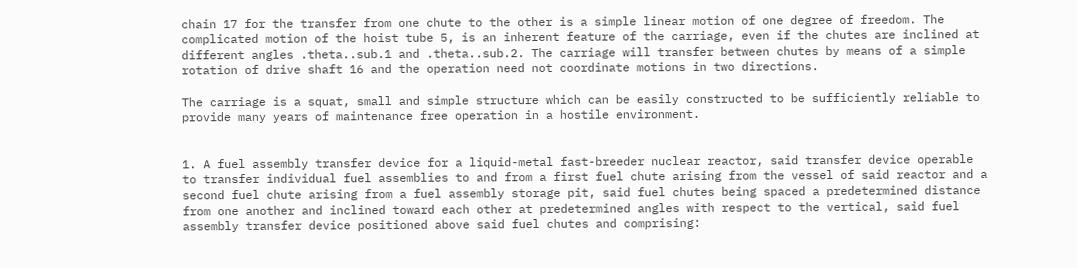chain 17 for the transfer from one chute to the other is a simple linear motion of one degree of freedom. The complicated motion of the hoist tube 5, is an inherent feature of the carriage, even if the chutes are inclined at different angles .theta..sub.1 and .theta..sub.2. The carriage will transfer between chutes by means of a simple rotation of drive shaft 16 and the operation need not coordinate motions in two directions.

The carriage is a squat, small and simple structure which can be easily constructed to be sufficiently reliable to provide many years of maintenance free operation in a hostile environment.


1. A fuel assembly transfer device for a liquid-metal fast-breeder nuclear reactor, said transfer device operable to transfer individual fuel assemblies to and from a first fuel chute arising from the vessel of said reactor and a second fuel chute arising from a fuel assembly storage pit, said fuel chutes being spaced a predetermined distance from one another and inclined toward each other at predetermined angles with respect to the vertical, said fuel assembly transfer device positioned above said fuel chutes and comprising: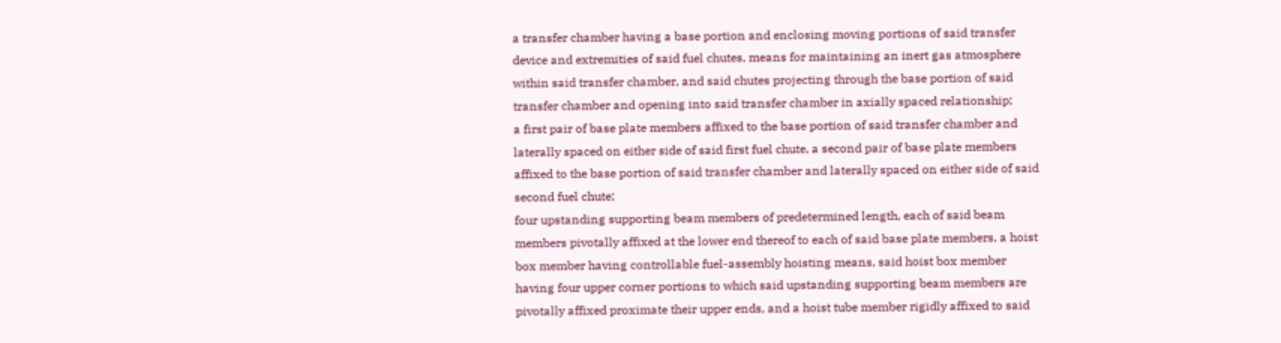a transfer chamber having a base portion and enclosing moving portions of said transfer device and extremities of said fuel chutes, means for maintaining an inert gas atmosphere within said transfer chamber, and said chutes projecting through the base portion of said transfer chamber and opening into said transfer chamber in axially spaced relationship;
a first pair of base plate members affixed to the base portion of said transfer chamber and laterally spaced on either side of said first fuel chute, a second pair of base plate members affixed to the base portion of said transfer chamber and laterally spaced on either side of said second fuel chute;
four upstanding supporting beam members of predetermined length, each of said beam members pivotally affixed at the lower end thereof to each of said base plate members, a hoist box member having controllable fuel-assembly hoisting means, said hoist box member having four upper corner portions to which said upstanding supporting beam members are pivotally affixed proximate their upper ends, and a hoist tube member rigidly affixed to said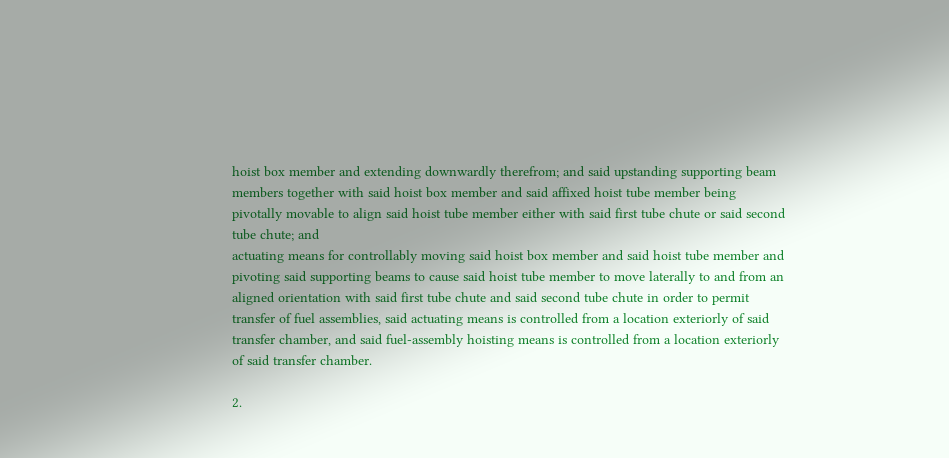hoist box member and extending downwardly therefrom; and said upstanding supporting beam members together with said hoist box member and said affixed hoist tube member being pivotally movable to align said hoist tube member either with said first tube chute or said second tube chute; and
actuating means for controllably moving said hoist box member and said hoist tube member and pivoting said supporting beams to cause said hoist tube member to move laterally to and from an aligned orientation with said first tube chute and said second tube chute in order to permit transfer of fuel assemblies, said actuating means is controlled from a location exteriorly of said transfer chamber, and said fuel-assembly hoisting means is controlled from a location exteriorly of said transfer chamber.

2.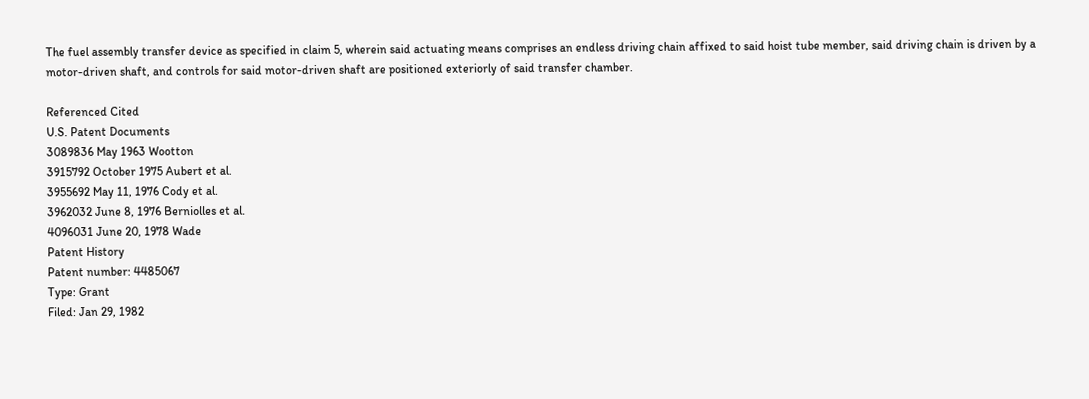The fuel assembly transfer device as specified in claim 5, wherein said actuating means comprises an endless driving chain affixed to said hoist tube member, said driving chain is driven by a motor-driven shaft, and controls for said motor-driven shaft are positioned exteriorly of said transfer chamber.

Referenced Cited
U.S. Patent Documents
3089836 May 1963 Wootton
3915792 October 1975 Aubert et al.
3955692 May 11, 1976 Cody et al.
3962032 June 8, 1976 Berniolles et al.
4096031 June 20, 1978 Wade
Patent History
Patent number: 4485067
Type: Grant
Filed: Jan 29, 1982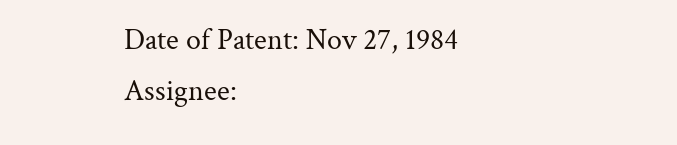Date of Patent: Nov 27, 1984
Assignee: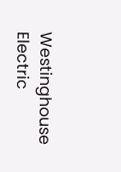Westinghouse Electric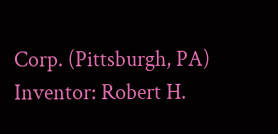Corp. (Pittsburgh, PA)
Inventor: Robert H.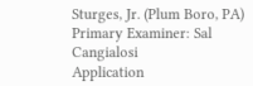Sturges, Jr. (Plum Boro, PA)
Primary Examiner: Sal Cangialosi
Application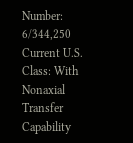Number: 6/344,250
Current U.S. Class: With Nonaxial Transfer Capability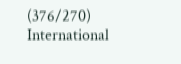(376/270)
International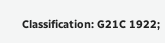Classification: G21C 1922;